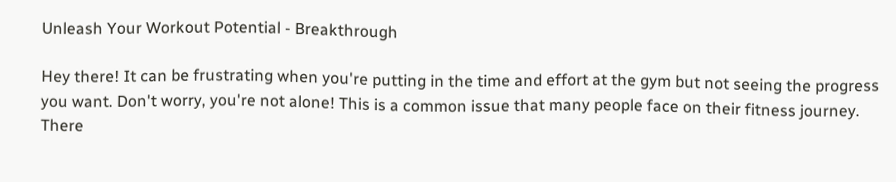Unleash Your Workout Potential - Breakthrough

Hey there! It can be frustrating when you're putting in the time and effort at the gym but not seeing the progress you want. Don't worry, you're not alone! This is a common issue that many people face on their fitness journey. There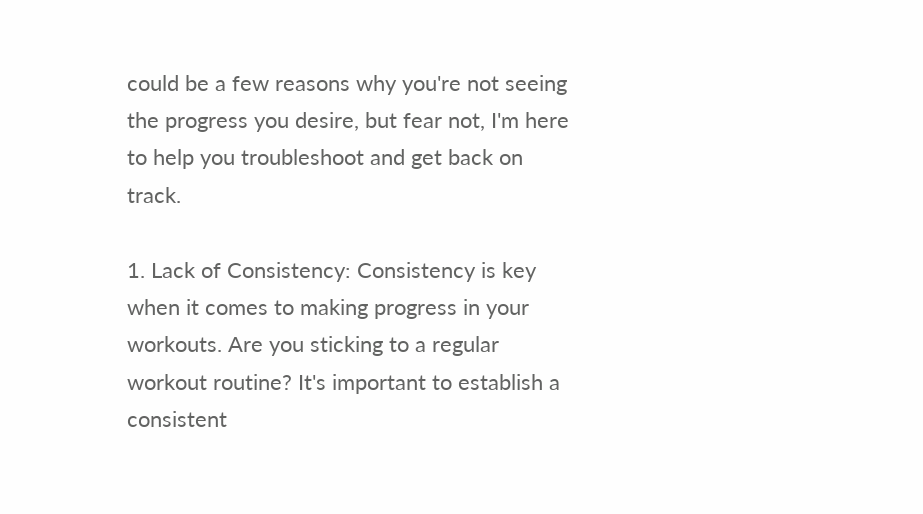could be a few reasons why you're not seeing the progress you desire, but fear not, I'm here to help you troubleshoot and get back on track.

1. Lack of Consistency: Consistency is key when it comes to making progress in your workouts. Are you sticking to a regular workout routine? It's important to establish a consistent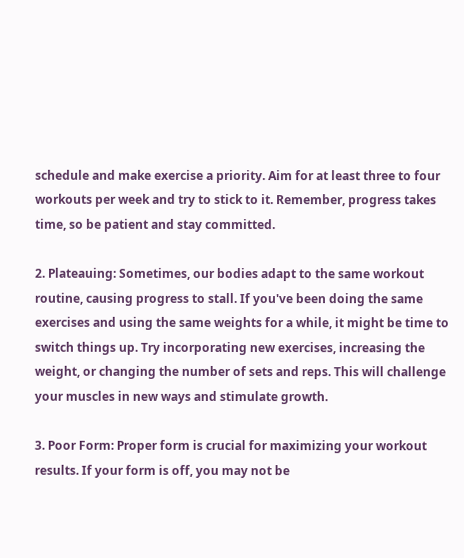schedule and make exercise a priority. Aim for at least three to four workouts per week and try to stick to it. Remember, progress takes time, so be patient and stay committed.

2. Plateauing: Sometimes, our bodies adapt to the same workout routine, causing progress to stall. If you've been doing the same exercises and using the same weights for a while, it might be time to switch things up. Try incorporating new exercises, increasing the weight, or changing the number of sets and reps. This will challenge your muscles in new ways and stimulate growth.

3. Poor Form: Proper form is crucial for maximizing your workout results. If your form is off, you may not be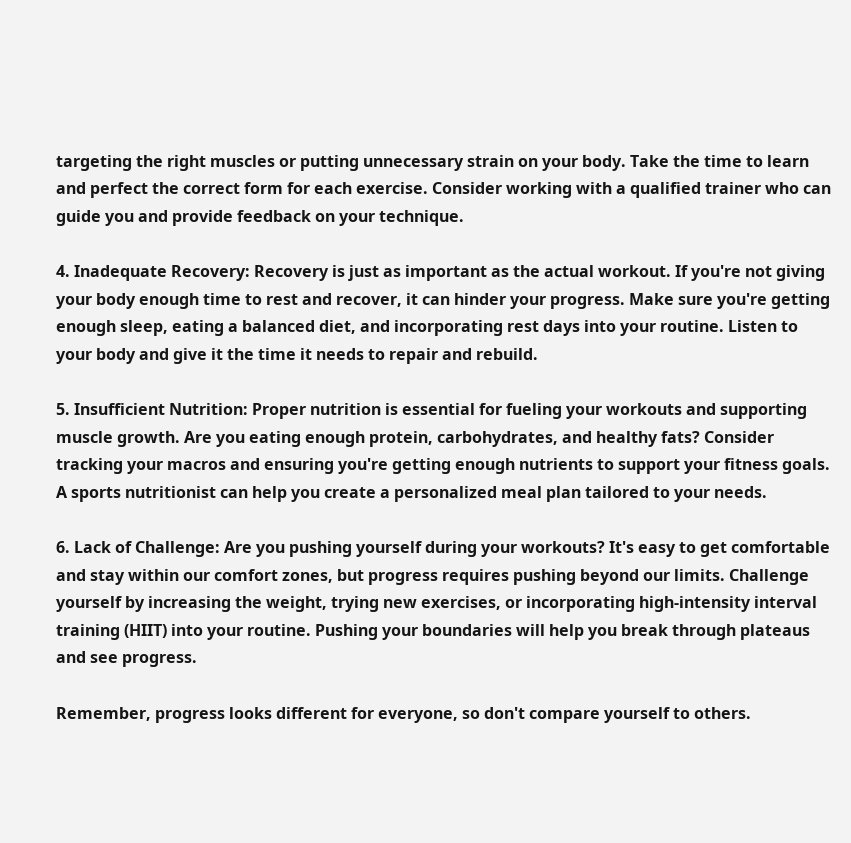targeting the right muscles or putting unnecessary strain on your body. Take the time to learn and perfect the correct form for each exercise. Consider working with a qualified trainer who can guide you and provide feedback on your technique.

4. Inadequate Recovery: Recovery is just as important as the actual workout. If you're not giving your body enough time to rest and recover, it can hinder your progress. Make sure you're getting enough sleep, eating a balanced diet, and incorporating rest days into your routine. Listen to your body and give it the time it needs to repair and rebuild.

5. Insufficient Nutrition: Proper nutrition is essential for fueling your workouts and supporting muscle growth. Are you eating enough protein, carbohydrates, and healthy fats? Consider tracking your macros and ensuring you're getting enough nutrients to support your fitness goals. A sports nutritionist can help you create a personalized meal plan tailored to your needs.

6. Lack of Challenge: Are you pushing yourself during your workouts? It's easy to get comfortable and stay within our comfort zones, but progress requires pushing beyond our limits. Challenge yourself by increasing the weight, trying new exercises, or incorporating high-intensity interval training (HIIT) into your routine. Pushing your boundaries will help you break through plateaus and see progress.

Remember, progress looks different for everyone, so don't compare yourself to others.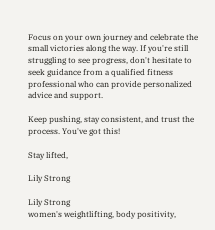Focus on your own journey and celebrate the small victories along the way. If you're still struggling to see progress, don't hesitate to seek guidance from a qualified fitness professional who can provide personalized advice and support.

Keep pushing, stay consistent, and trust the process. You've got this!

Stay lifted,

Lily Strong

Lily Strong
women's weightlifting, body positivity,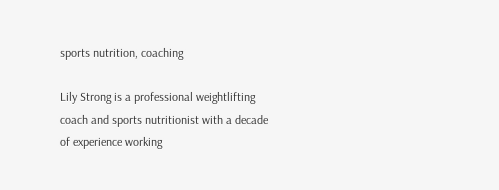sports nutrition, coaching

Lily Strong is a professional weightlifting coach and sports nutritionist with a decade of experience working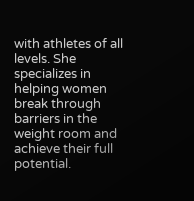with athletes of all levels. She specializes in helping women break through barriers in the weight room and achieve their full potential.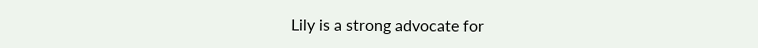Lily is a strong advocate for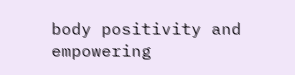body positivity and empowering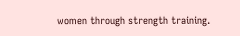women through strength training.